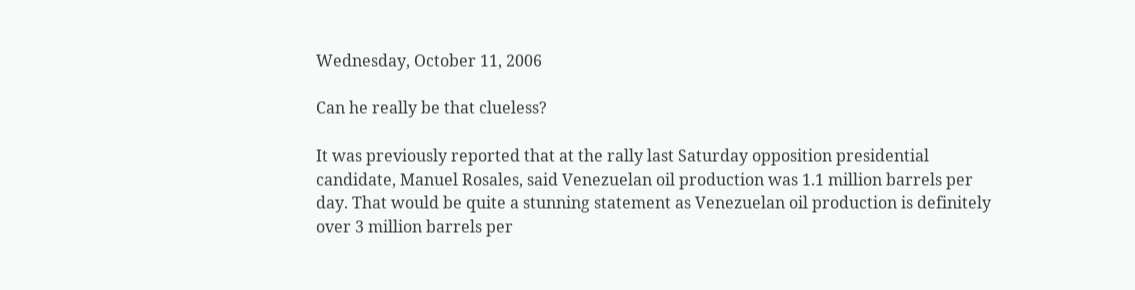Wednesday, October 11, 2006

Can he really be that clueless?

It was previously reported that at the rally last Saturday opposition presidential candidate, Manuel Rosales, said Venezuelan oil production was 1.1 million barrels per day. That would be quite a stunning statement as Venezuelan oil production is definitely over 3 million barrels per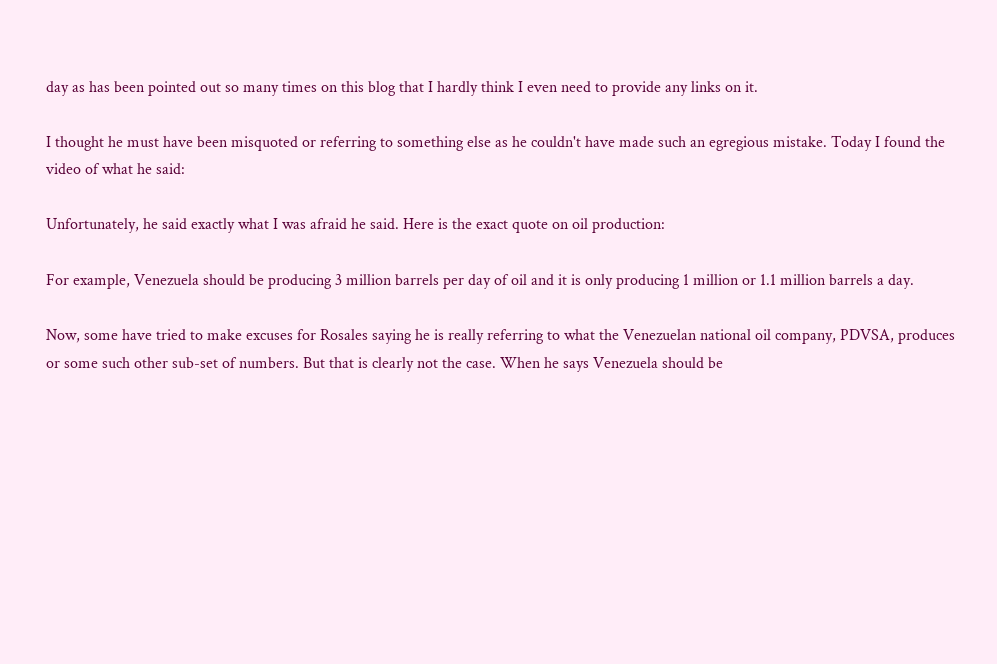day as has been pointed out so many times on this blog that I hardly think I even need to provide any links on it.

I thought he must have been misquoted or referring to something else as he couldn't have made such an egregious mistake. Today I found the video of what he said:

Unfortunately, he said exactly what I was afraid he said. Here is the exact quote on oil production:

For example, Venezuela should be producing 3 million barrels per day of oil and it is only producing 1 million or 1.1 million barrels a day.

Now, some have tried to make excuses for Rosales saying he is really referring to what the Venezuelan national oil company, PDVSA, produces or some such other sub-set of numbers. But that is clearly not the case. When he says Venezuela should be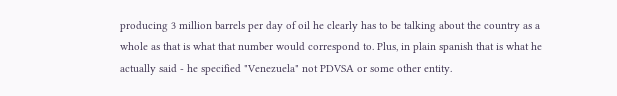producing 3 million barrels per day of oil he clearly has to be talking about the country as a whole as that is what that number would correspond to. Plus, in plain spanish that is what he actually said - he specified "Venezuela" not PDVSA or some other entity.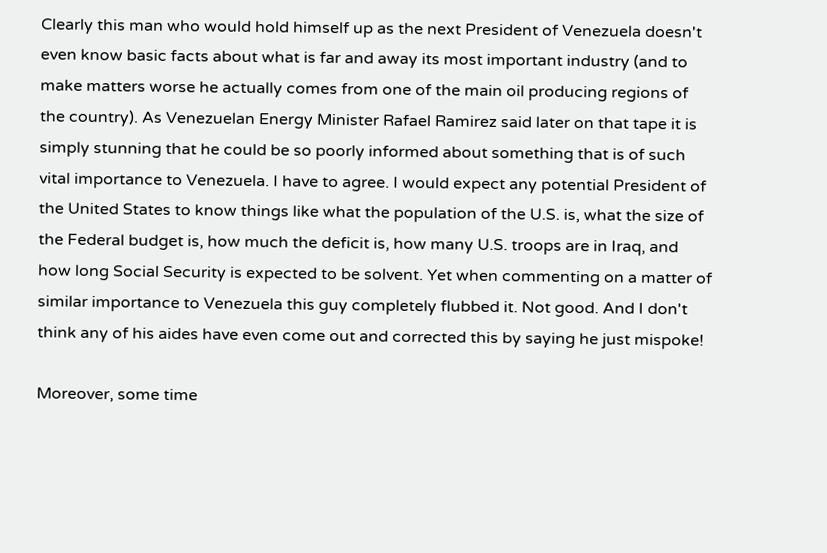Clearly this man who would hold himself up as the next President of Venezuela doesn't even know basic facts about what is far and away its most important industry (and to make matters worse he actually comes from one of the main oil producing regions of the country). As Venezuelan Energy Minister Rafael Ramirez said later on that tape it is simply stunning that he could be so poorly informed about something that is of such vital importance to Venezuela. I have to agree. I would expect any potential President of the United States to know things like what the population of the U.S. is, what the size of the Federal budget is, how much the deficit is, how many U.S. troops are in Iraq, and how long Social Security is expected to be solvent. Yet when commenting on a matter of similar importance to Venezuela this guy completely flubbed it. Not good. And I don't think any of his aides have even come out and corrected this by saying he just mispoke!

Moreover, some time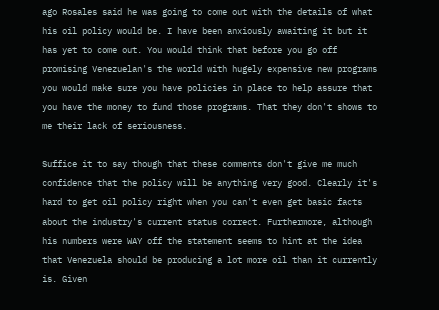ago Rosales said he was going to come out with the details of what his oil policy would be. I have been anxiously awaiting it but it has yet to come out. You would think that before you go off promising Venezuelan's the world with hugely expensive new programs you would make sure you have policies in place to help assure that you have the money to fund those programs. That they don't shows to me their lack of seriousness.

Suffice it to say though that these comments don't give me much confidence that the policy will be anything very good. Clearly it's hard to get oil policy right when you can't even get basic facts about the industry's current status correct. Furthermore, although his numbers were WAY off the statement seems to hint at the idea that Venezuela should be producing a lot more oil than it currently is. Given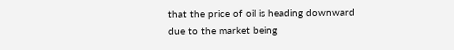that the price of oil is heading downward due to the market being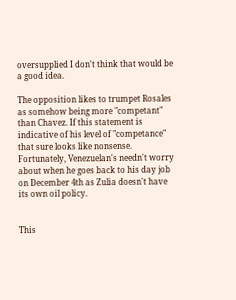oversupplied I don't think that would be a good idea.

The opposition likes to trumpet Rosales as somehow being more "competant" than Chavez. If this statement is indicative of his level of "competance" that sure looks like nonsense. Fortunately, Venezuelan's needn't worry about when he goes back to his day job on December 4th as Zulia doesn't have its own oil policy.


This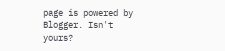page is powered by Blogger. Isn't yours?